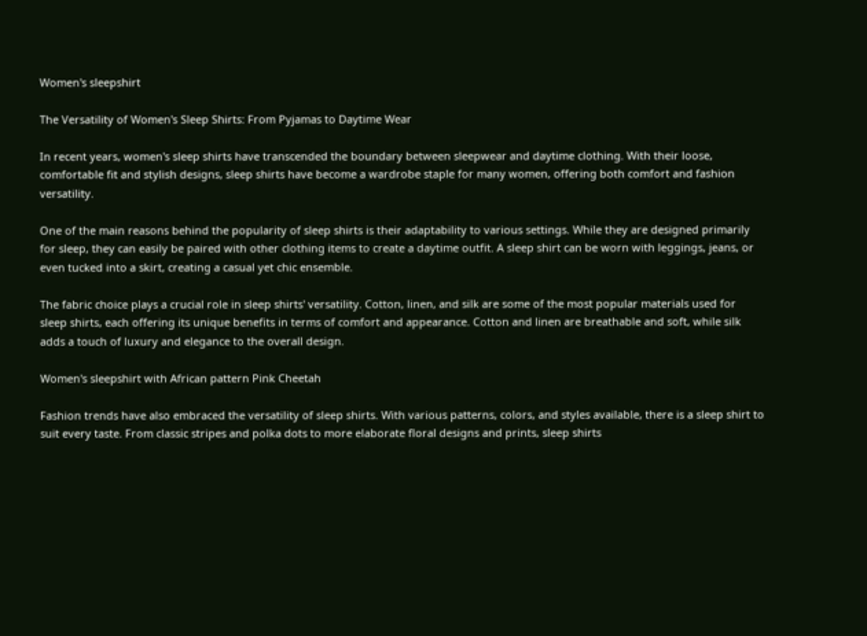Women's sleepshirt

The Versatility of Women's Sleep Shirts: From Pyjamas to Daytime Wear

In recent years, women's sleep shirts have transcended the boundary between sleepwear and daytime clothing. With their loose, comfortable fit and stylish designs, sleep shirts have become a wardrobe staple for many women, offering both comfort and fashion versatility.

One of the main reasons behind the popularity of sleep shirts is their adaptability to various settings. While they are designed primarily for sleep, they can easily be paired with other clothing items to create a daytime outfit. A sleep shirt can be worn with leggings, jeans, or even tucked into a skirt, creating a casual yet chic ensemble.

The fabric choice plays a crucial role in sleep shirts' versatility. Cotton, linen, and silk are some of the most popular materials used for sleep shirts, each offering its unique benefits in terms of comfort and appearance. Cotton and linen are breathable and soft, while silk adds a touch of luxury and elegance to the overall design.

Women's sleepshirt with African pattern Pink Cheetah

Fashion trends have also embraced the versatility of sleep shirts. With various patterns, colors, and styles available, there is a sleep shirt to suit every taste. From classic stripes and polka dots to more elaborate floral designs and prints, sleep shirts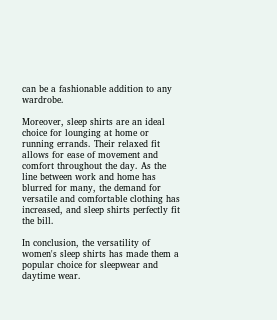can be a fashionable addition to any wardrobe.

Moreover, sleep shirts are an ideal choice for lounging at home or running errands. Their relaxed fit allows for ease of movement and comfort throughout the day. As the line between work and home has blurred for many, the demand for versatile and comfortable clothing has increased, and sleep shirts perfectly fit the bill.

In conclusion, the versatility of women's sleep shirts has made them a popular choice for sleepwear and daytime wear.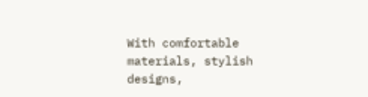With comfortable materials, stylish designs,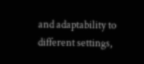and adaptability to different settings,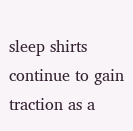sleep shirts continue to gain traction as a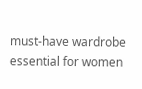must-have wardrobe essential for women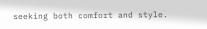seeking both comfort and style.